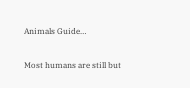Animals Guide…

Most humans are still but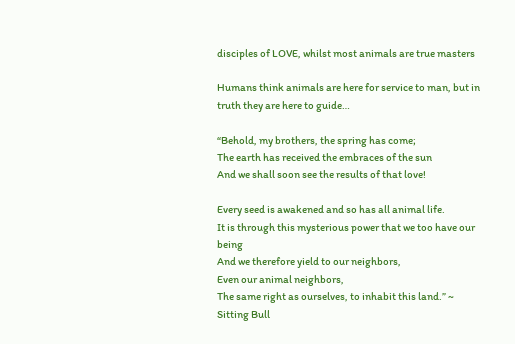disciples of LOVE, whilst most animals are true masters

Humans think animals are here for service to man, but in truth they are here to guide…

“Behold, my brothers, the spring has come;
The earth has received the embraces of the sun
And we shall soon see the results of that love!

Every seed is awakened and so has all animal life.
It is through this mysterious power that we too have our being
And we therefore yield to our neighbors,
Even our animal neighbors,
The same right as ourselves, to inhabit this land.” ~ Sitting Bull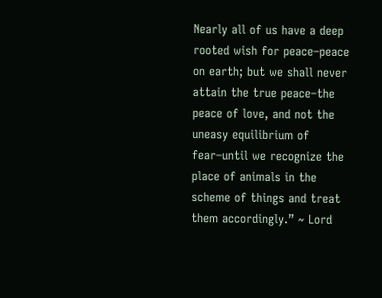Nearly all of us have a deep rooted wish for peace–peace on earth; but we shall never attain the true peace–the peace of love, and not the uneasy equilibrium of fear–until we recognize the place of animals in the scheme of things and treat them accordingly.” ~ Lord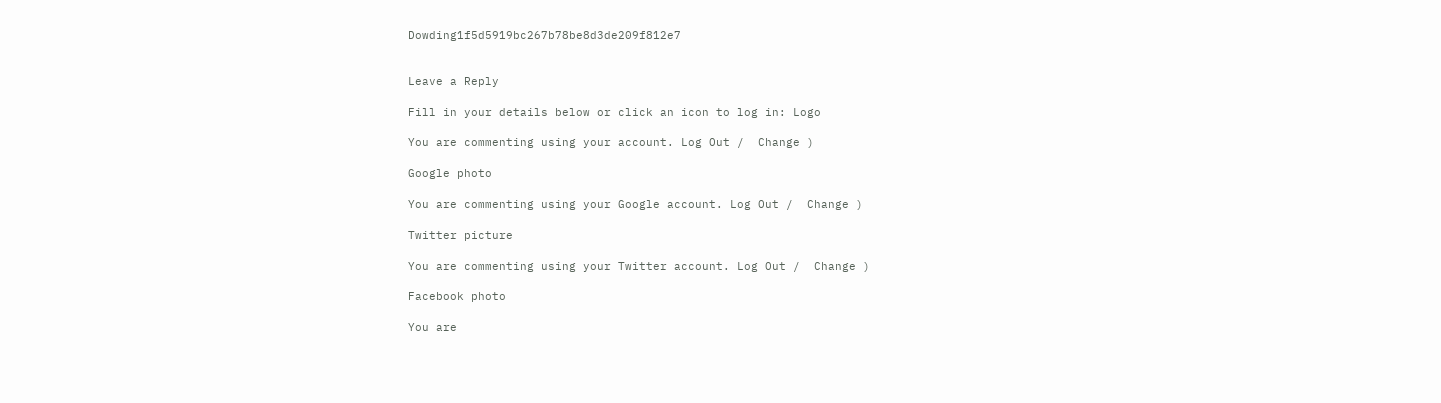Dowding1f5d5919bc267b78be8d3de209f812e7


Leave a Reply

Fill in your details below or click an icon to log in: Logo

You are commenting using your account. Log Out /  Change )

Google photo

You are commenting using your Google account. Log Out /  Change )

Twitter picture

You are commenting using your Twitter account. Log Out /  Change )

Facebook photo

You are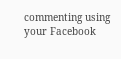commenting using your Facebook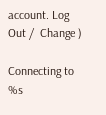account. Log Out /  Change )

Connecting to %s